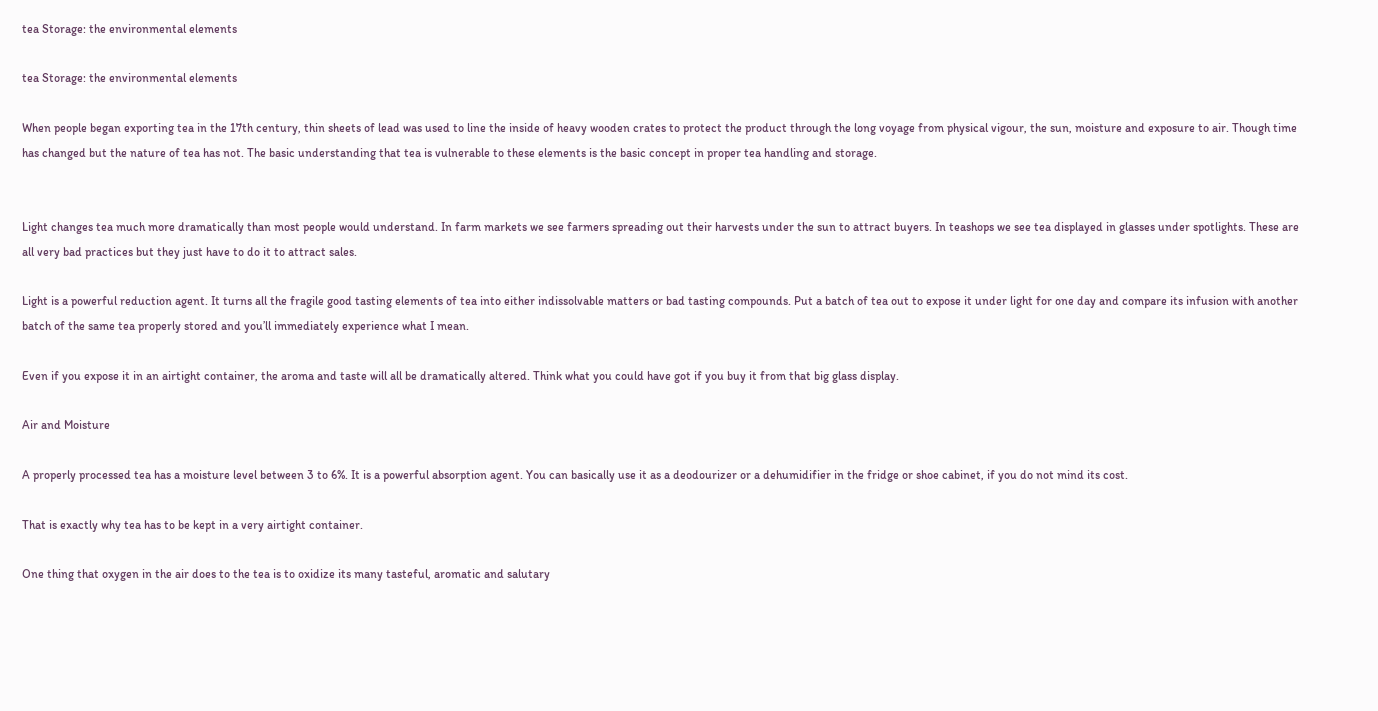tea Storage: the environmental elements

tea Storage: the environmental elements

When people began exporting tea in the 17th century, thin sheets of lead was used to line the inside of heavy wooden crates to protect the product through the long voyage from physical vigour, the sun, moisture and exposure to air. Though time has changed but the nature of tea has not. The basic understanding that tea is vulnerable to these elements is the basic concept in proper tea handling and storage.


Light changes tea much more dramatically than most people would understand. In farm markets we see farmers spreading out their harvests under the sun to attract buyers. In teashops we see tea displayed in glasses under spotlights. These are all very bad practices but they just have to do it to attract sales.

Light is a powerful reduction agent. It turns all the fragile good tasting elements of tea into either indissolvable matters or bad tasting compounds. Put a batch of tea out to expose it under light for one day and compare its infusion with another batch of the same tea properly stored and you’ll immediately experience what I mean.

Even if you expose it in an airtight container, the aroma and taste will all be dramatically altered. Think what you could have got if you buy it from that big glass display.

Air and Moisture

A properly processed tea has a moisture level between 3 to 6%. It is a powerful absorption agent. You can basically use it as a deodourizer or a dehumidifier in the fridge or shoe cabinet, if you do not mind its cost.

That is exactly why tea has to be kept in a very airtight container.

One thing that oxygen in the air does to the tea is to oxidize its many tasteful, aromatic and salutary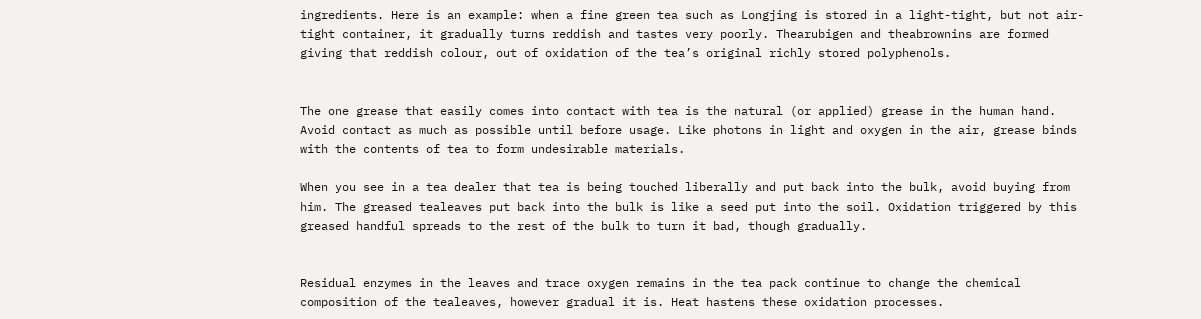ingredients. Here is an example: when a fine green tea such as Longjing is stored in a light-tight, but not air-tight container, it gradually turns reddish and tastes very poorly. Thearubigen and theabrownins are formed giving that reddish colour, out of oxidation of the tea’s original richly stored polyphenols.


The one grease that easily comes into contact with tea is the natural (or applied) grease in the human hand. Avoid contact as much as possible until before usage. Like photons in light and oxygen in the air, grease binds with the contents of tea to form undesirable materials.

When you see in a tea dealer that tea is being touched liberally and put back into the bulk, avoid buying from him. The greased tealeaves put back into the bulk is like a seed put into the soil. Oxidation triggered by this greased handful spreads to the rest of the bulk to turn it bad, though gradually.


Residual enzymes in the leaves and trace oxygen remains in the tea pack continue to change the chemical composition of the tealeaves, however gradual it is. Heat hastens these oxidation processes.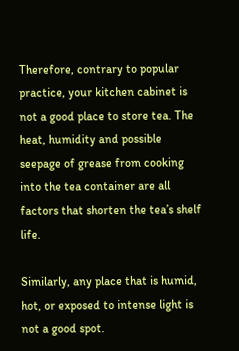Therefore, contrary to popular practice, your kitchen cabinet is not a good place to store tea. The heat, humidity and possible seepage of grease from cooking into the tea container are all factors that shorten the tea’s shelf life.

Similarly, any place that is humid, hot, or exposed to intense light is not a good spot.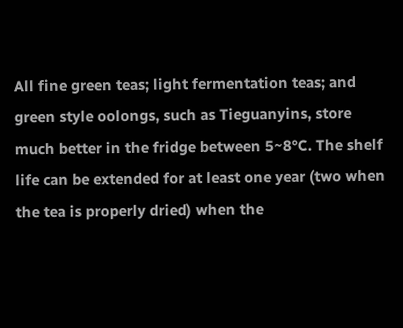All fine green teas; light fermentation teas; and green style oolongs, such as Tieguanyins, store much better in the fridge between 5~8°C. The shelf life can be extended for at least one year (two when the tea is properly dried) when the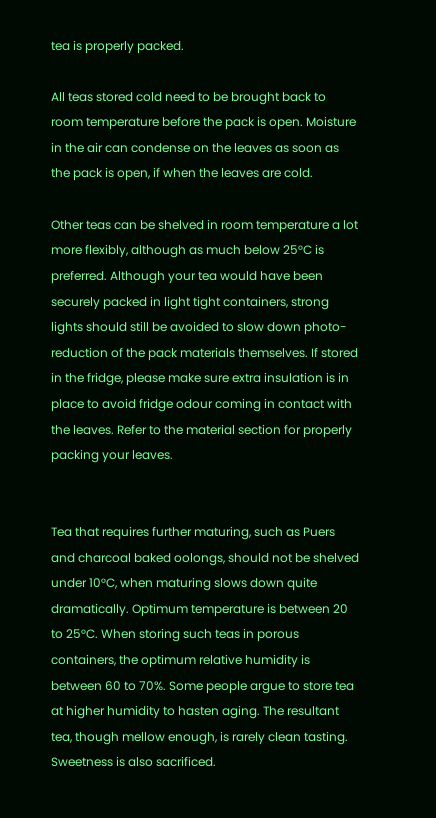tea is properly packed.

All teas stored cold need to be brought back to room temperature before the pack is open. Moisture in the air can condense on the leaves as soon as the pack is open, if when the leaves are cold.

Other teas can be shelved in room temperature a lot more flexibly, although as much below 25°C is preferred. Although your tea would have been securely packed in light tight containers, strong lights should still be avoided to slow down photo-reduction of the pack materials themselves. If stored in the fridge, please make sure extra insulation is in place to avoid fridge odour coming in contact with the leaves. Refer to the material section for properly packing your leaves.


Tea that requires further maturing, such as Puers and charcoal baked oolongs, should not be shelved under 10°C, when maturing slows down quite dramatically. Optimum temperature is between 20 to 25°C. When storing such teas in porous containers, the optimum relative humidity is between 60 to 70%. Some people argue to store tea at higher humidity to hasten aging. The resultant tea, though mellow enough, is rarely clean tasting. Sweetness is also sacrificed.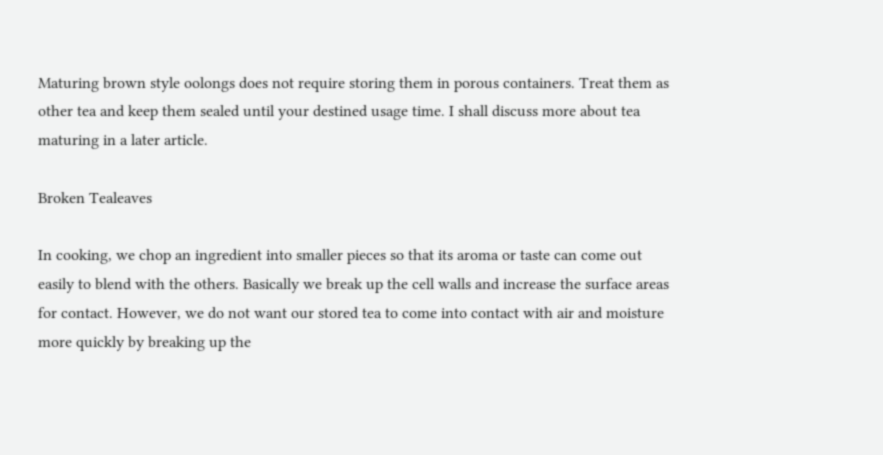Maturing brown style oolongs does not require storing them in porous containers. Treat them as other tea and keep them sealed until your destined usage time. I shall discuss more about tea maturing in a later article.

Broken Tealeaves

In cooking, we chop an ingredient into smaller pieces so that its aroma or taste can come out easily to blend with the others. Basically we break up the cell walls and increase the surface areas for contact. However, we do not want our stored tea to come into contact with air and moisture more quickly by breaking up the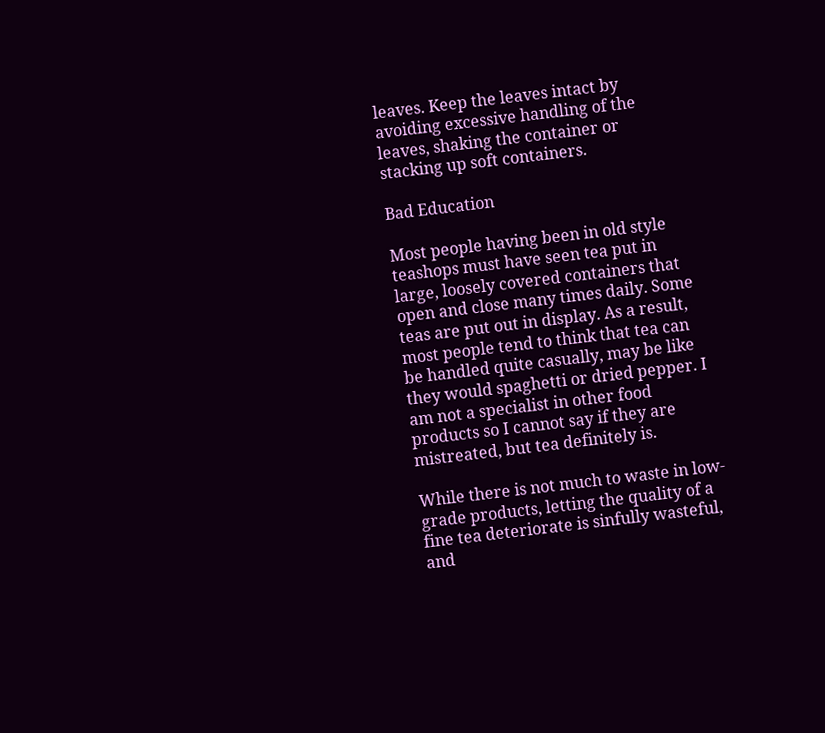leaves. Keep the leaves intact by avoiding excessive handling of the leaves, shaking the container or stacking up soft containers.

Bad Education

Most people having been in old style teashops must have seen tea put in large, loosely covered containers that open and close many times daily. Some teas are put out in display. As a result, most people tend to think that tea can be handled quite casually, may be like they would spaghetti or dried pepper. I am not a specialist in other food products so I cannot say if they are mistreated, but tea definitely is.

While there is not much to waste in low-grade products, letting the quality of a fine tea deteriorate is sinfully wasteful, and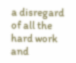a disregard of all the hard work and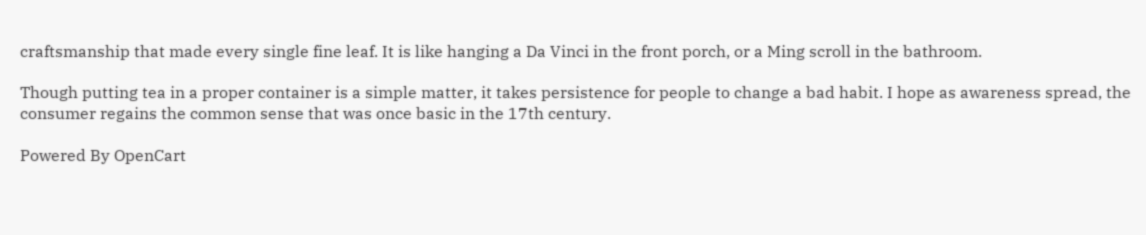craftsmanship that made every single fine leaf. It is like hanging a Da Vinci in the front porch, or a Ming scroll in the bathroom.

Though putting tea in a proper container is a simple matter, it takes persistence for people to change a bad habit. I hope as awareness spread, the consumer regains the common sense that was once basic in the 17th century.

Powered By OpenCart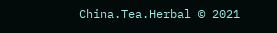China.Tea.Herbal © 2021